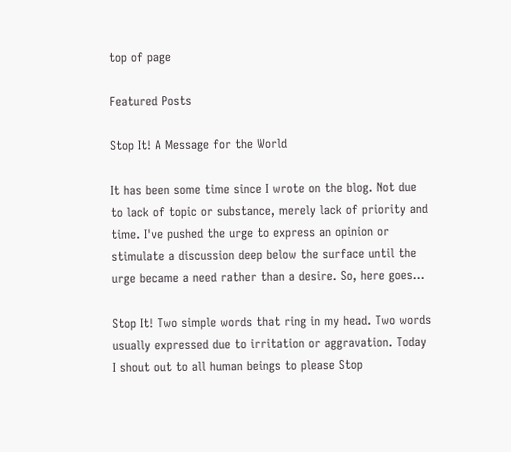top of page

Featured Posts

Stop It! A Message for the World

It has been some time since I wrote on the blog. Not due to lack of topic or substance, merely lack of priority and time. I've pushed the urge to express an opinion or stimulate a discussion deep below the surface until the urge became a need rather than a desire. So, here goes...

Stop It! Two simple words that ring in my head. Two words usually expressed due to irritation or aggravation. Today I shout out to all human beings to please Stop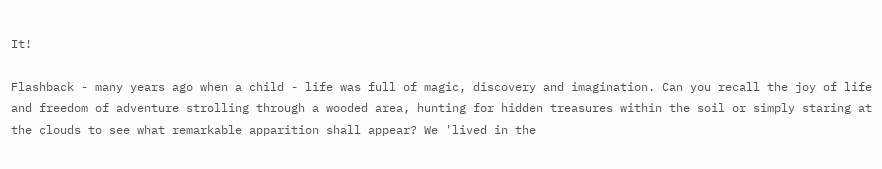It!

Flashback - many years ago when a child - life was full of magic, discovery and imagination. Can you recall the joy of life and freedom of adventure strolling through a wooded area, hunting for hidden treasures within the soil or simply staring at the clouds to see what remarkable apparition shall appear? We 'lived in the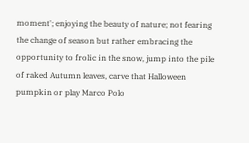moment'; enjoying the beauty of nature; not fearing the change of season but rather embracing the opportunity to frolic in the snow, jump into the pile of raked Autumn leaves, carve that Halloween pumpkin or play Marco Polo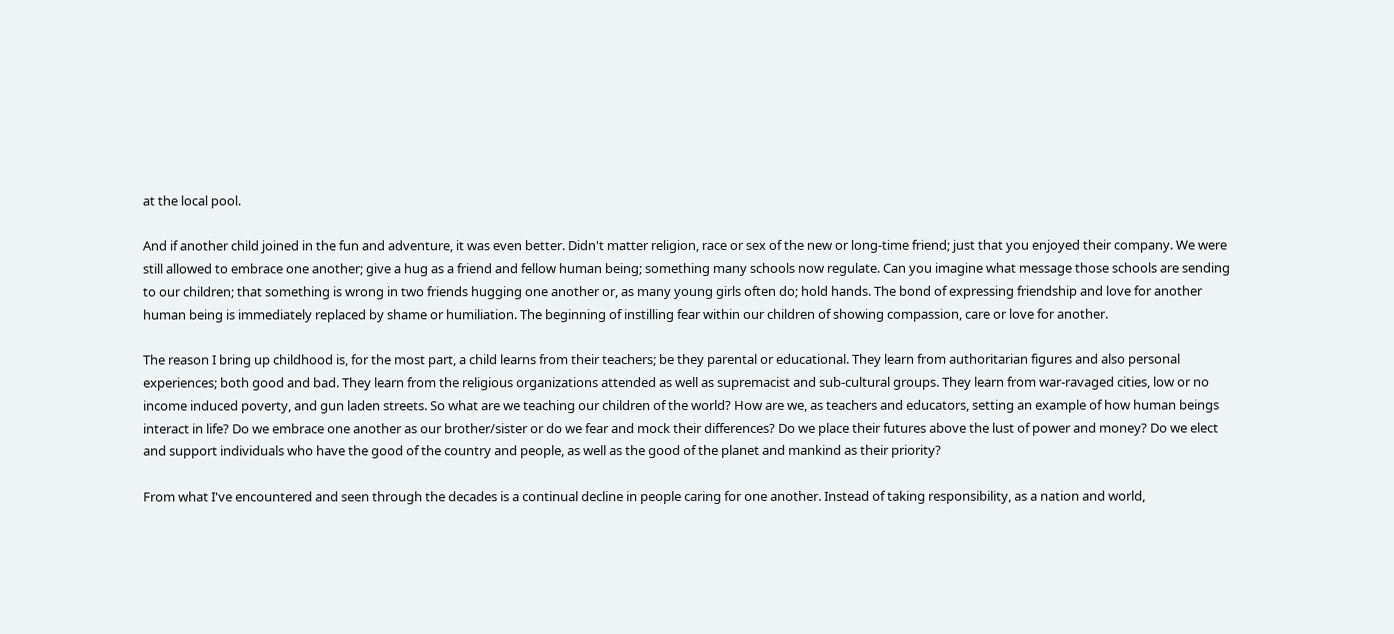at the local pool.

And if another child joined in the fun and adventure, it was even better. Didn't matter religion, race or sex of the new or long-time friend; just that you enjoyed their company. We were still allowed to embrace one another; give a hug as a friend and fellow human being; something many schools now regulate. Can you imagine what message those schools are sending to our children; that something is wrong in two friends hugging one another or, as many young girls often do; hold hands. The bond of expressing friendship and love for another human being is immediately replaced by shame or humiliation. The beginning of instilling fear within our children of showing compassion, care or love for another.

The reason I bring up childhood is, for the most part, a child learns from their teachers; be they parental or educational. They learn from authoritarian figures and also personal experiences; both good and bad. They learn from the religious organizations attended as well as supremacist and sub-cultural groups. They learn from war-ravaged cities, low or no income induced poverty, and gun laden streets. So what are we teaching our children of the world? How are we, as teachers and educators, setting an example of how human beings interact in life? Do we embrace one another as our brother/sister or do we fear and mock their differences? Do we place their futures above the lust of power and money? Do we elect and support individuals who have the good of the country and people, as well as the good of the planet and mankind as their priority?

From what I've encountered and seen through the decades is a continual decline in people caring for one another. Instead of taking responsibility, as a nation and world,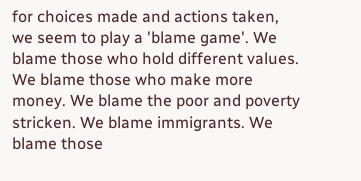for choices made and actions taken, we seem to play a 'blame game'. We blame those who hold different values. We blame those who make more money. We blame the poor and poverty stricken. We blame immigrants. We blame those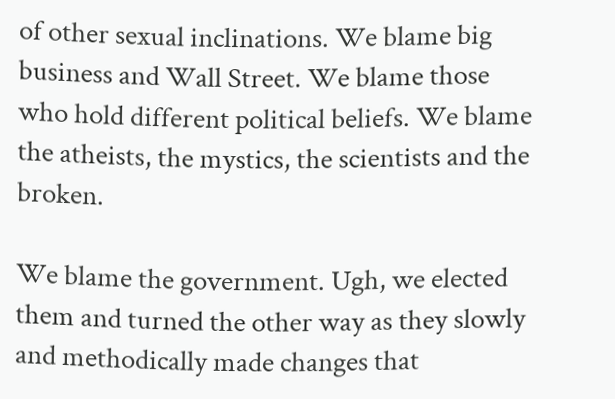of other sexual inclinations. We blame big business and Wall Street. We blame those who hold different political beliefs. We blame the atheists, the mystics, the scientists and the broken.

We blame the government. Ugh, we elected them and turned the other way as they slowly and methodically made changes that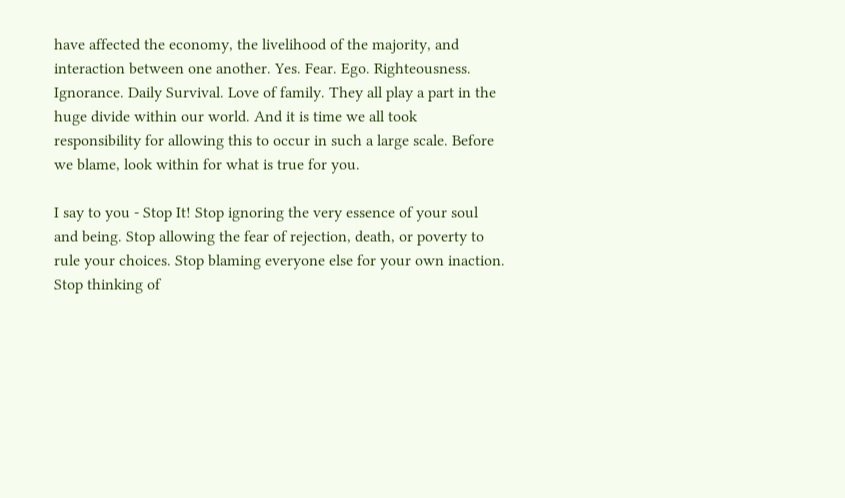have affected the economy, the livelihood of the majority, and interaction between one another. Yes. Fear. Ego. Righteousness. Ignorance. Daily Survival. Love of family. They all play a part in the huge divide within our world. And it is time we all took responsibility for allowing this to occur in such a large scale. Before we blame, look within for what is true for you.

I say to you - Stop It! Stop ignoring the very essence of your soul and being. Stop allowing the fear of rejection, death, or poverty to rule your choices. Stop blaming everyone else for your own inaction. Stop thinking of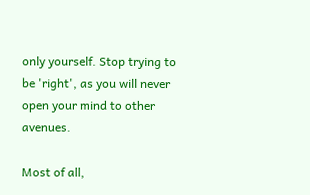only yourself. Stop trying to be 'right', as you will never open your mind to other avenues.

Most of all,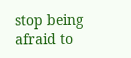stop being afraid to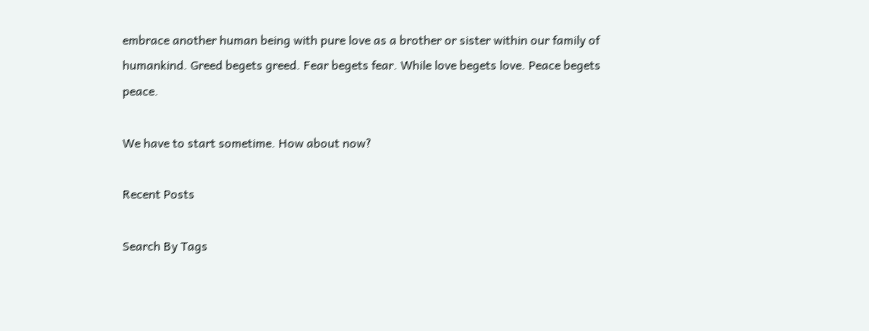embrace another human being with pure love as a brother or sister within our family of humankind. Greed begets greed. Fear begets fear. While love begets love. Peace begets peace.

We have to start sometime. How about now?

Recent Posts

Search By Tags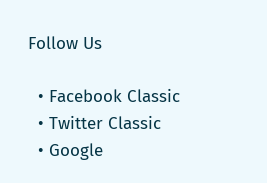Follow Us

  • Facebook Classic
  • Twitter Classic
  • Google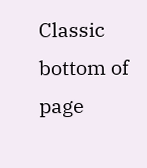Classic
bottom of page